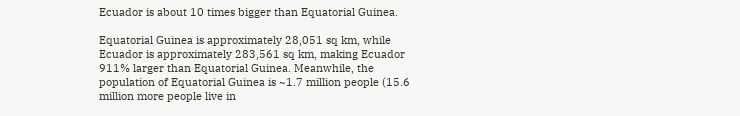Ecuador is about 10 times bigger than Equatorial Guinea.

Equatorial Guinea is approximately 28,051 sq km, while Ecuador is approximately 283,561 sq km, making Ecuador 911% larger than Equatorial Guinea. Meanwhile, the population of Equatorial Guinea is ~1.7 million people (15.6 million more people live in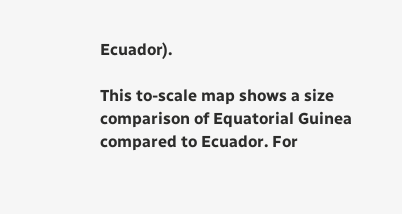Ecuador).

This to-scale map shows a size comparison of Equatorial Guinea compared to Ecuador. For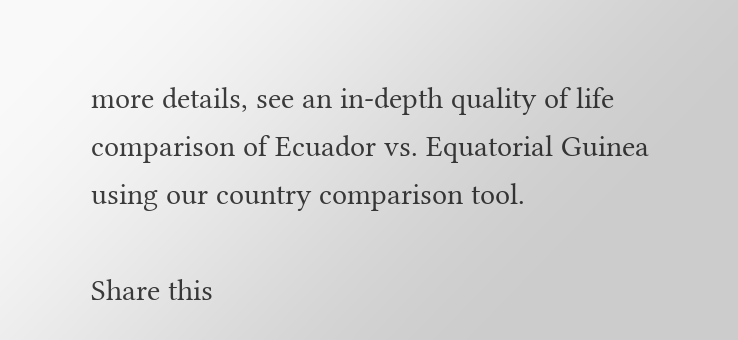more details, see an in-depth quality of life comparison of Ecuador vs. Equatorial Guinea using our country comparison tool.

Share this